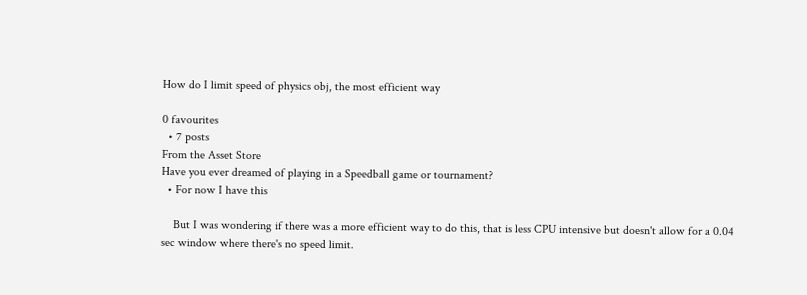How do I limit speed of physics obj, the most efficient way

0 favourites
  • 7 posts
From the Asset Store
Have you ever dreamed of playing in a Speedball game or tournament?
  • For now I have this

    But I was wondering if there was a more efficient way to do this, that is less CPU intensive but doesn't allow for a 0.04 sec window where there's no speed limit.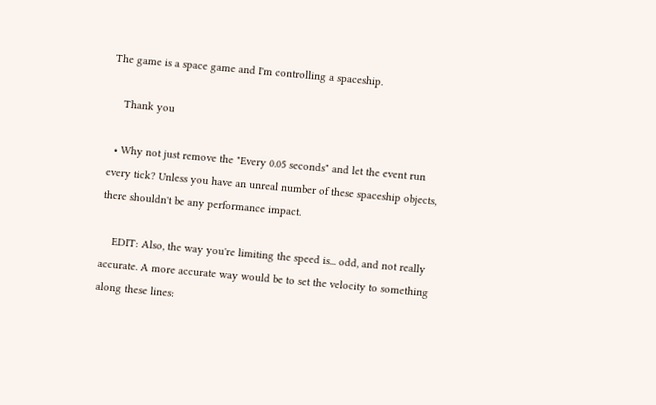The game is a space game and I'm controlling a spaceship.

    Thank you

  • Why not just remove the "Every 0.05 seconds" and let the event run every tick? Unless you have an unreal number of these spaceship objects, there shouldn't be any performance impact.

    EDIT: Also, the way you're limiting the speed is... odd, and not really accurate. A more accurate way would be to set the velocity to something along these lines: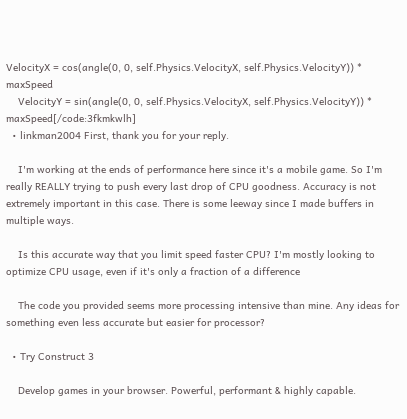VelocityX = cos(angle(0, 0, self.Physics.VelocityX, self.Physics.VelocityY)) * maxSpeed
    VelocityY = sin(angle(0, 0, self.Physics.VelocityX, self.Physics.VelocityY)) * maxSpeed[/code:3fkmkwlh]
  • linkman2004 First, thank you for your reply.

    I'm working at the ends of performance here since it's a mobile game. So I'm really REALLY trying to push every last drop of CPU goodness. Accuracy is not extremely important in this case. There is some leeway since I made buffers in multiple ways.

    Is this accurate way that you limit speed faster CPU? I'm mostly looking to optimize CPU usage, even if it's only a fraction of a difference

    The code you provided seems more processing intensive than mine. Any ideas for something even less accurate but easier for processor?

  • Try Construct 3

    Develop games in your browser. Powerful, performant & highly capable.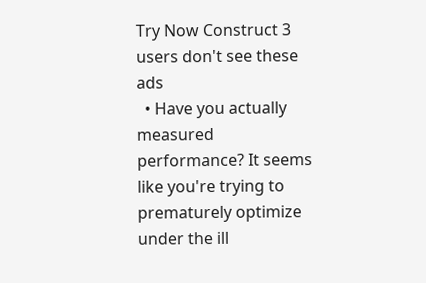Try Now Construct 3 users don't see these ads
  • Have you actually measured performance? It seems like you're trying to prematurely optimize under the ill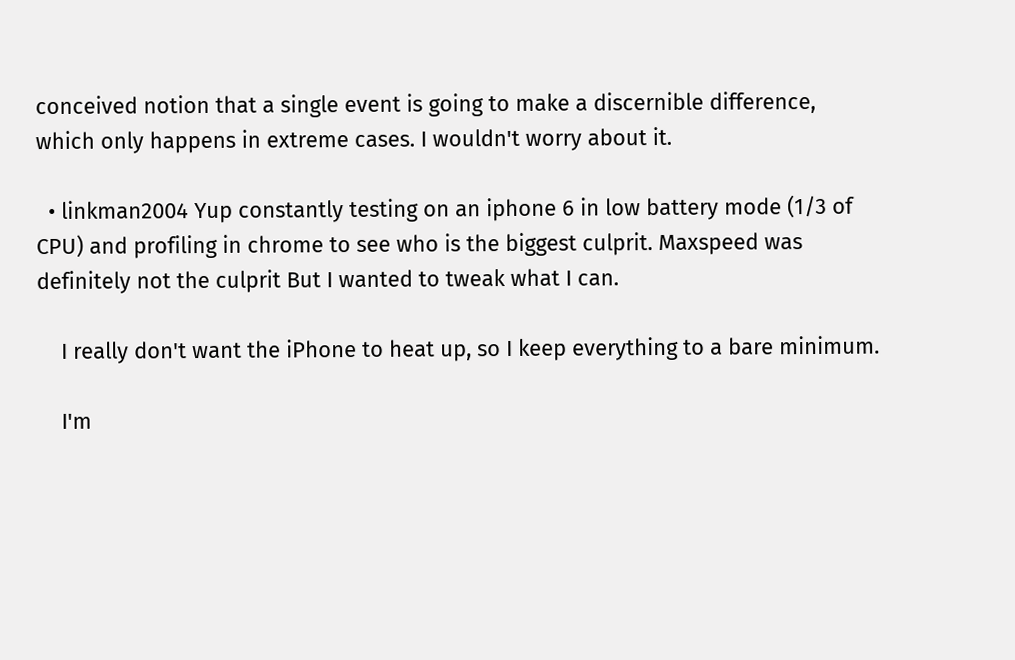conceived notion that a single event is going to make a discernible difference, which only happens in extreme cases. I wouldn't worry about it.

  • linkman2004 Yup constantly testing on an iphone 6 in low battery mode (1/3 of CPU) and profiling in chrome to see who is the biggest culprit. Maxspeed was definitely not the culprit But I wanted to tweak what I can.

    I really don't want the iPhone to heat up, so I keep everything to a bare minimum.

    I'm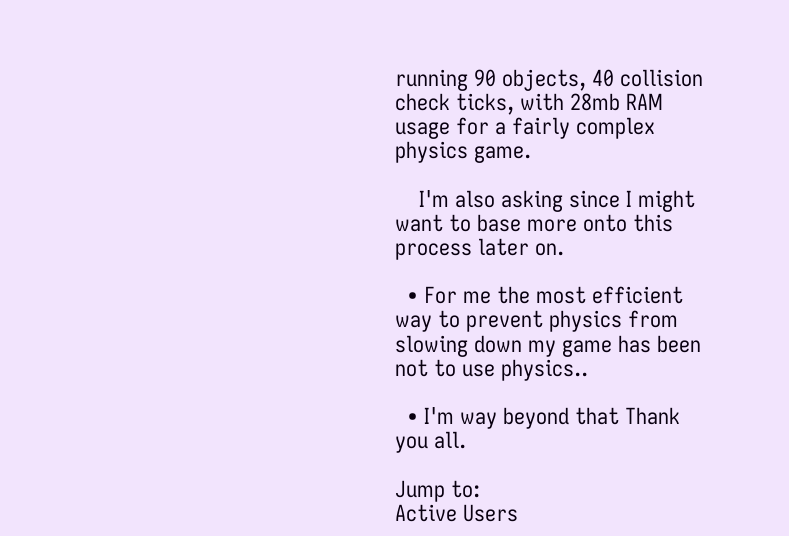running 90 objects, 40 collision check ticks, with 28mb RAM usage for a fairly complex physics game.

    I'm also asking since I might want to base more onto this process later on.

  • For me the most efficient way to prevent physics from slowing down my game has been not to use physics..

  • I'm way beyond that Thank you all.

Jump to:
Active Users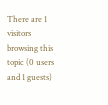There are 1 visitors browsing this topic (0 users and 1 guests)